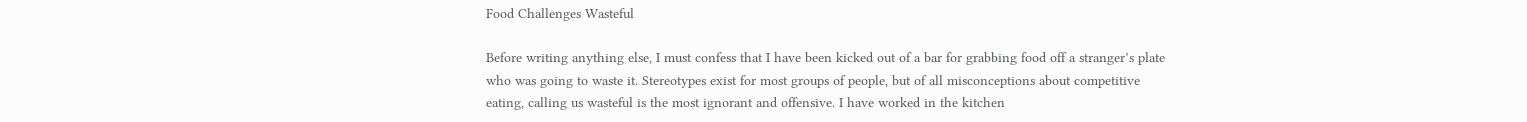Food Challenges Wasteful

Before writing anything else, I must confess that I have been kicked out of a bar for grabbing food off a stranger’s plate who was going to waste it. Stereotypes exist for most groups of people, but of all misconceptions about competitive eating, calling us wasteful is the most ignorant and offensive. I have worked in the kitchen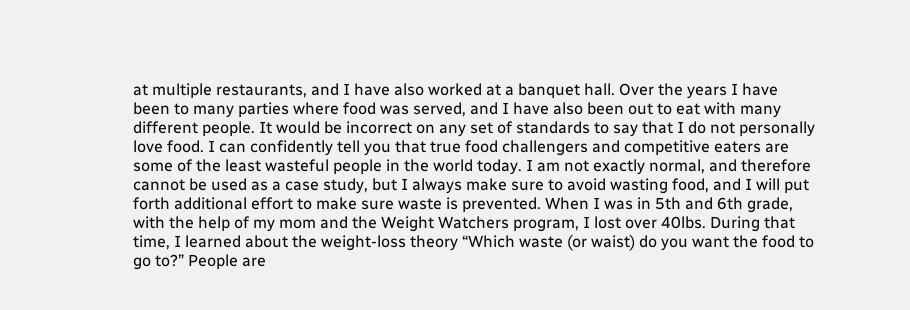at multiple restaurants, and I have also worked at a banquet hall. Over the years I have been to many parties where food was served, and I have also been out to eat with many different people. It would be incorrect on any set of standards to say that I do not personally love food. I can confidently tell you that true food challengers and competitive eaters are some of the least wasteful people in the world today. I am not exactly normal, and therefore cannot be used as a case study, but I always make sure to avoid wasting food, and I will put forth additional effort to make sure waste is prevented. When I was in 5th and 6th grade, with the help of my mom and the Weight Watchers program, I lost over 40lbs. During that time, I learned about the weight-loss theory “Which waste (or waist) do you want the food to go to?” People are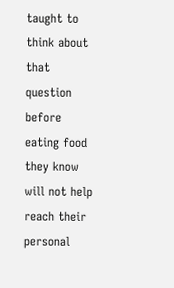taught to think about that question before eating food they know will not help reach their personal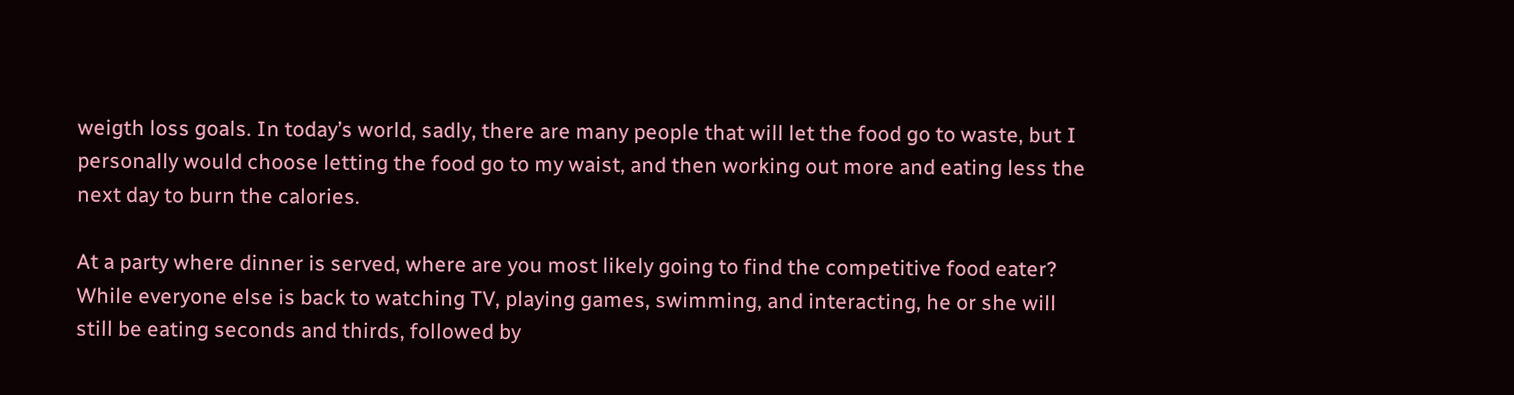weigth loss goals. In today’s world, sadly, there are many people that will let the food go to waste, but I personally would choose letting the food go to my waist, and then working out more and eating less the next day to burn the calories.

At a party where dinner is served, where are you most likely going to find the competitive food eater? While everyone else is back to watching TV, playing games, swimming, and interacting, he or she will still be eating seconds and thirds, followed by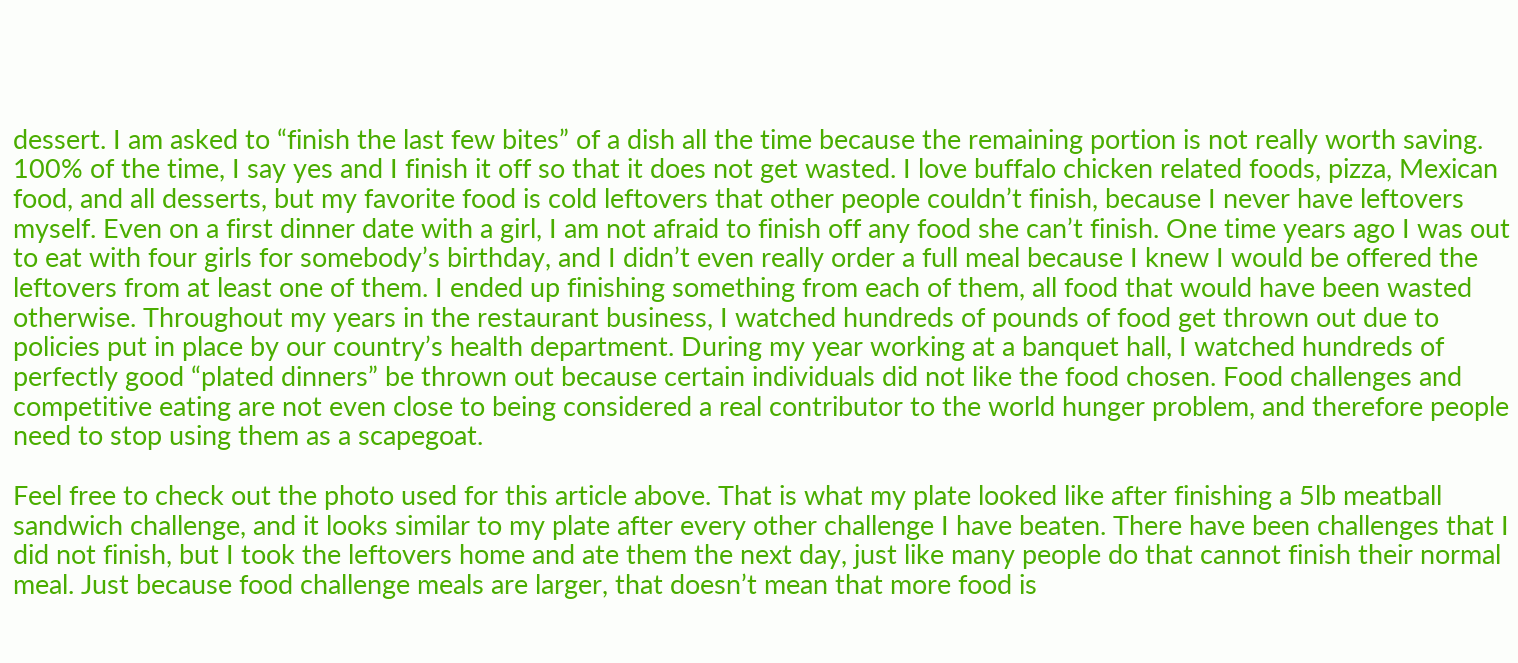dessert. I am asked to “finish the last few bites” of a dish all the time because the remaining portion is not really worth saving. 100% of the time, I say yes and I finish it off so that it does not get wasted. I love buffalo chicken related foods, pizza, Mexican food, and all desserts, but my favorite food is cold leftovers that other people couldn’t finish, because I never have leftovers myself. Even on a first dinner date with a girl, I am not afraid to finish off any food she can’t finish. One time years ago I was out to eat with four girls for somebody’s birthday, and I didn’t even really order a full meal because I knew I would be offered the leftovers from at least one of them. I ended up finishing something from each of them, all food that would have been wasted otherwise. Throughout my years in the restaurant business, I watched hundreds of pounds of food get thrown out due to policies put in place by our country’s health department. During my year working at a banquet hall, I watched hundreds of perfectly good “plated dinners” be thrown out because certain individuals did not like the food chosen. Food challenges and competitive eating are not even close to being considered a real contributor to the world hunger problem, and therefore people need to stop using them as a scapegoat.

Feel free to check out the photo used for this article above. That is what my plate looked like after finishing a 5lb meatball sandwich challenge, and it looks similar to my plate after every other challenge I have beaten. There have been challenges that I did not finish, but I took the leftovers home and ate them the next day, just like many people do that cannot finish their normal meal. Just because food challenge meals are larger, that doesn’t mean that more food is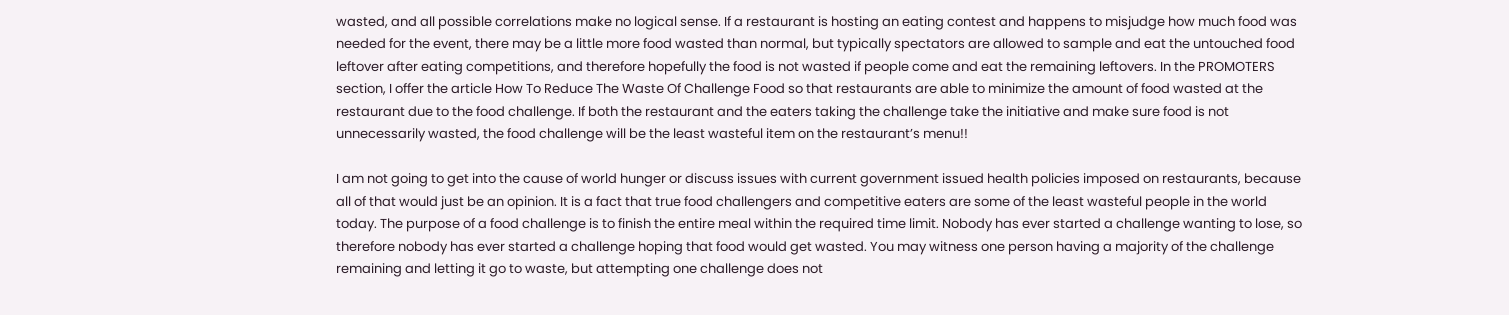wasted, and all possible correlations make no logical sense. If a restaurant is hosting an eating contest and happens to misjudge how much food was needed for the event, there may be a little more food wasted than normal, but typically spectators are allowed to sample and eat the untouched food leftover after eating competitions, and therefore hopefully the food is not wasted if people come and eat the remaining leftovers. In the PROMOTERS section, I offer the article How To Reduce The Waste Of Challenge Food so that restaurants are able to minimize the amount of food wasted at the restaurant due to the food challenge. If both the restaurant and the eaters taking the challenge take the initiative and make sure food is not unnecessarily wasted, the food challenge will be the least wasteful item on the restaurant’s menu!!

I am not going to get into the cause of world hunger or discuss issues with current government issued health policies imposed on restaurants, because all of that would just be an opinion. It is a fact that true food challengers and competitive eaters are some of the least wasteful people in the world today. The purpose of a food challenge is to finish the entire meal within the required time limit. Nobody has ever started a challenge wanting to lose, so therefore nobody has ever started a challenge hoping that food would get wasted. You may witness one person having a majority of the challenge remaining and letting it go to waste, but attempting one challenge does not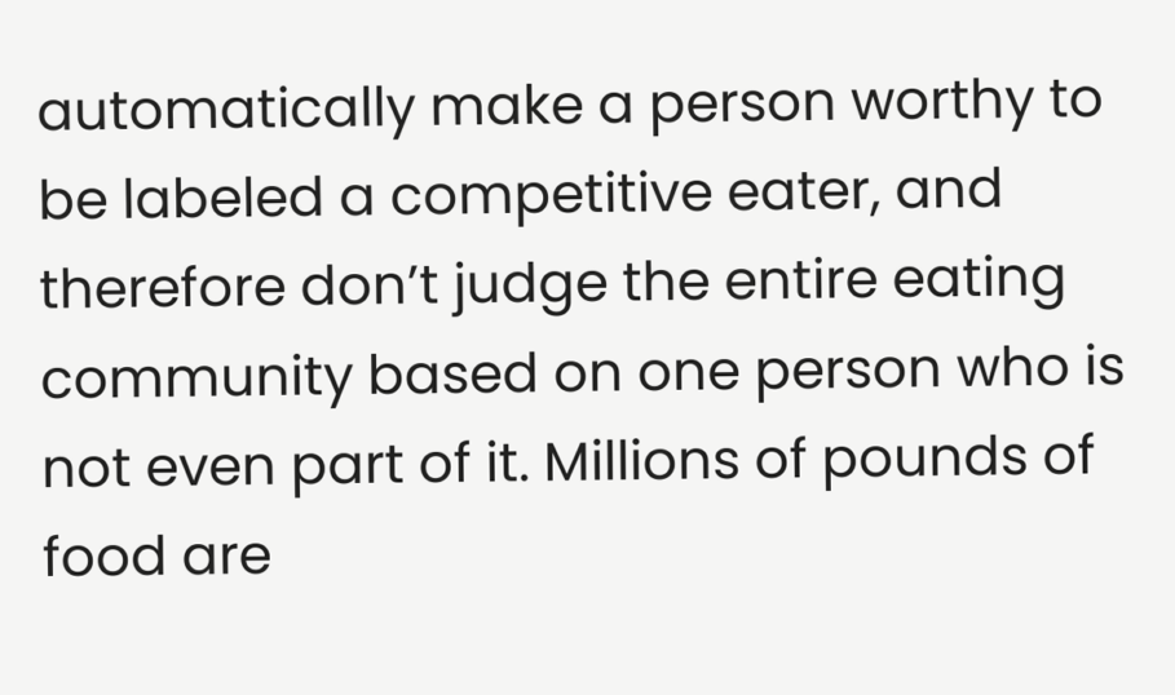automatically make a person worthy to be labeled a competitive eater, and therefore don’t judge the entire eating community based on one person who is not even part of it. Millions of pounds of food are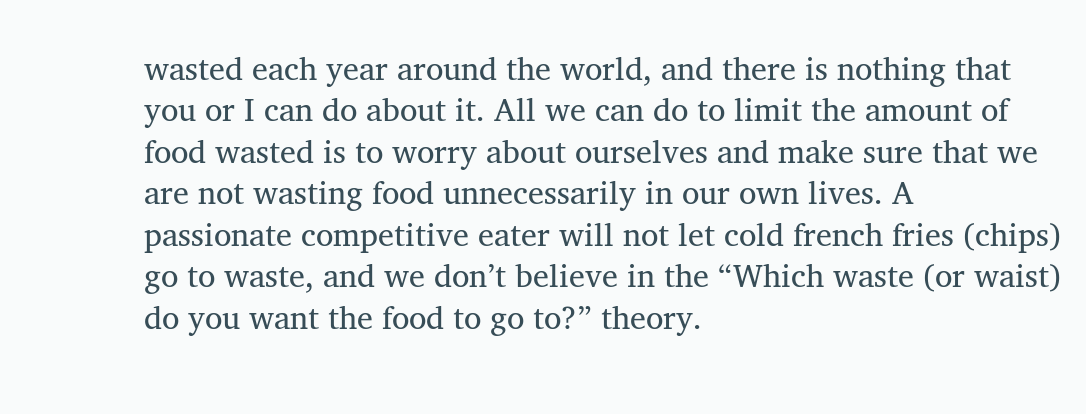wasted each year around the world, and there is nothing that you or I can do about it. All we can do to limit the amount of food wasted is to worry about ourselves and make sure that we are not wasting food unnecessarily in our own lives. A passionate competitive eater will not let cold french fries (chips) go to waste, and we don’t believe in the “Which waste (or waist) do you want the food to go to?” theory.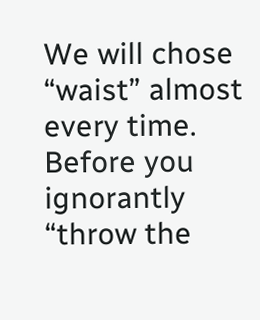We will chose “waist” almost every time. Before you ignorantly “throw the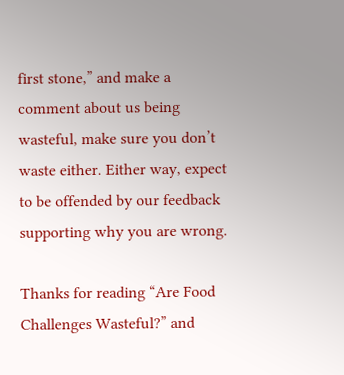first stone,” and make a comment about us being wasteful, make sure you don’t waste either. Either way, expect to be offended by our feedback supporting why you are wrong.

Thanks for reading “Are Food Challenges Wasteful?” and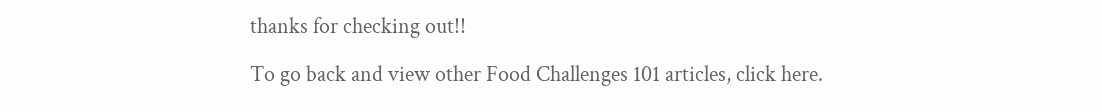thanks for checking out!!

To go back and view other Food Challenges 101 articles, click here.